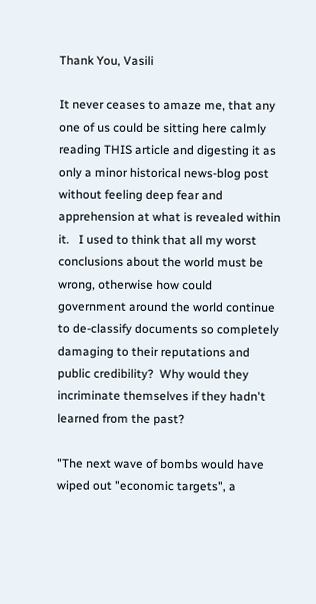Thank You, Vasili

It never ceases to amaze me, that any one of us could be sitting here calmly reading THIS article and digesting it as only a minor historical news-blog post without feeling deep fear and apprehension at what is revealed within it.   I used to think that all my worst conclusions about the world must be wrong, otherwise how could government around the world continue to de-classify documents so completely damaging to their reputations and public credibility?  Why would they incriminate themselves if they hadn't learned from the past?

"The next wave of bombs would have wiped out "economic targets", a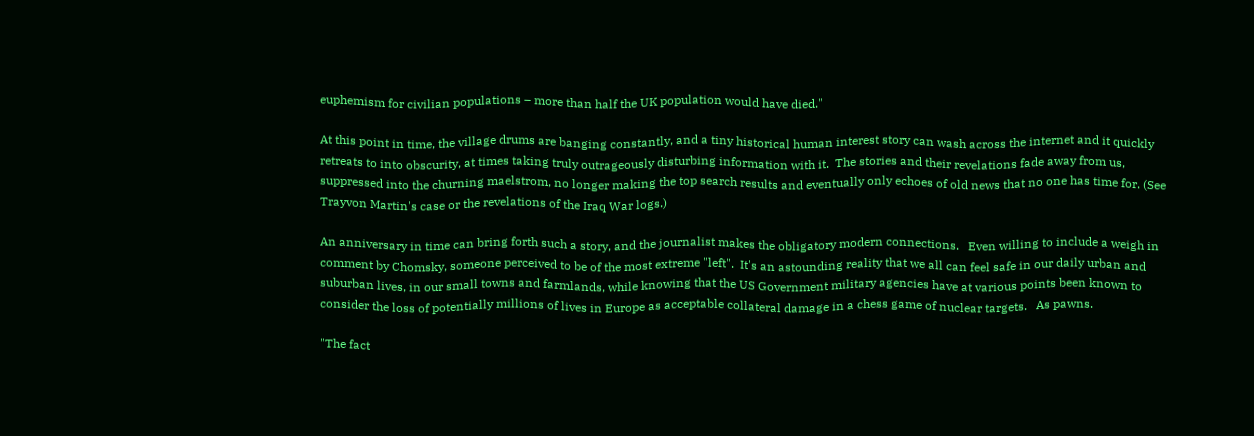euphemism for civilian populations – more than half the UK population would have died."

At this point in time, the village drums are banging constantly, and a tiny historical human interest story can wash across the internet and it quickly retreats to into obscurity, at times taking truly outrageously disturbing information with it.  The stories and their revelations fade away from us,  suppressed into the churning maelstrom, no longer making the top search results and eventually only echoes of old news that no one has time for. (See Trayvon Martin's case or the revelations of the Iraq War logs.)

An anniversary in time can bring forth such a story, and the journalist makes the obligatory modern connections.   Even willing to include a weigh in comment by Chomsky, someone perceived to be of the most extreme "left".  It's an astounding reality that we all can feel safe in our daily urban and suburban lives, in our small towns and farmlands, while knowing that the US Government military agencies have at various points been known to consider the loss of potentially millions of lives in Europe as acceptable collateral damage in a chess game of nuclear targets.   As pawns.

"The fact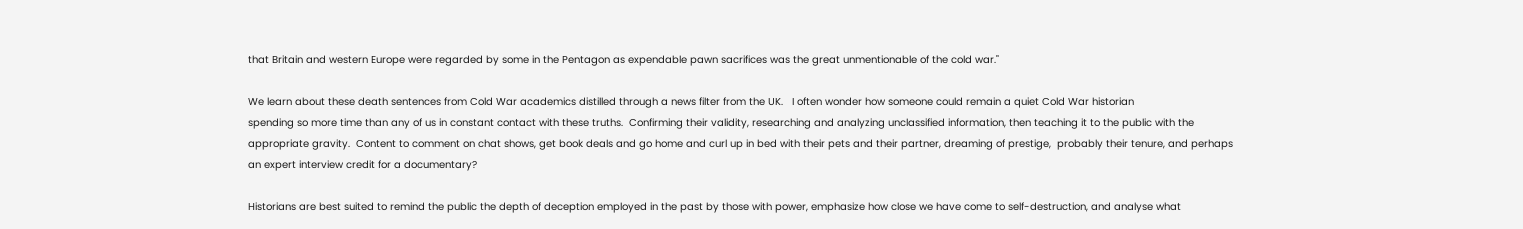that Britain and western Europe were regarded by some in the Pentagon as expendable pawn sacrifices was the great unmentionable of the cold war."

We learn about these death sentences from Cold War academics distilled through a news filter from the UK.   I often wonder how someone could remain a quiet Cold War historian
spending so more time than any of us in constant contact with these truths.  Confirming their validity, researching and analyzing unclassified information, then teaching it to the public with the appropriate gravity.  Content to comment on chat shows, get book deals and go home and curl up in bed with their pets and their partner, dreaming of prestige,  probably their tenure, and perhaps an expert interview credit for a documentary?

Historians are best suited to remind the public the depth of deception employed in the past by those with power, emphasize how close we have come to self-destruction, and analyse what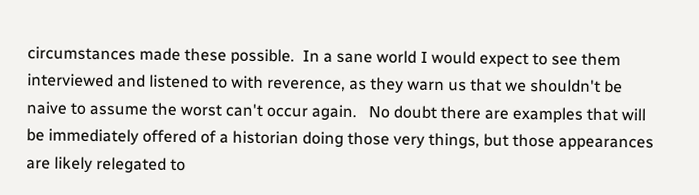circumstances made these possible.  In a sane world I would expect to see them interviewed and listened to with reverence, as they warn us that we shouldn't be naive to assume the worst can't occur again.   No doubt there are examples that will be immediately offered of a historian doing those very things, but those appearances are likely relegated to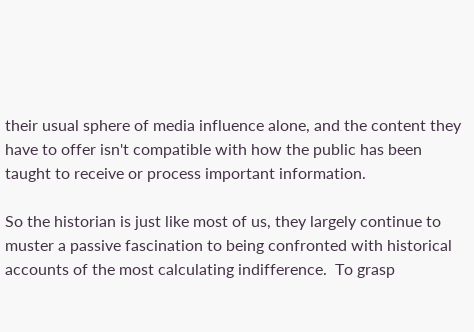their usual sphere of media influence alone, and the content they have to offer isn't compatible with how the public has been taught to receive or process important information.

So the historian is just like most of us, they largely continue to muster a passive fascination to being confronted with historical accounts of the most calculating indifference.  To grasp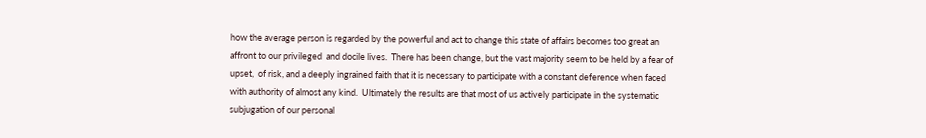how the average person is regarded by the powerful and act to change this state of affairs becomes too great an affront to our privileged  and docile lives.  There has been change, but the vast majority seem to be held by a fear of upset,  of risk, and a deeply ingrained faith that it is necessary to participate with a constant deference when faced with authority of almost any kind.  Ultimately the results are that most of us actively participate in the systematic subjugation of our personal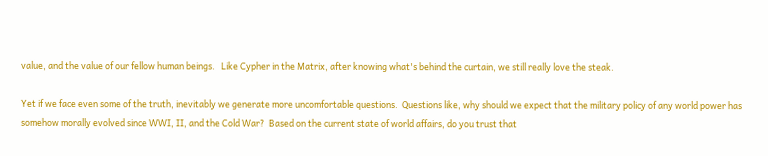value, and the value of our fellow human beings.   Like Cypher in the Matrix, after knowing what's behind the curtain, we still really love the steak.

Yet if we face even some of the truth, inevitably we generate more uncomfortable questions.  Questions like, why should we expect that the military policy of any world power has somehow morally evolved since WWI, II, and the Cold War?  Based on the current state of world affairs, do you trust that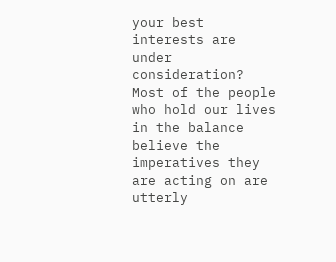your best interests are under consideration?  Most of the people who hold our lives in the balance believe the imperatives they are acting on are utterly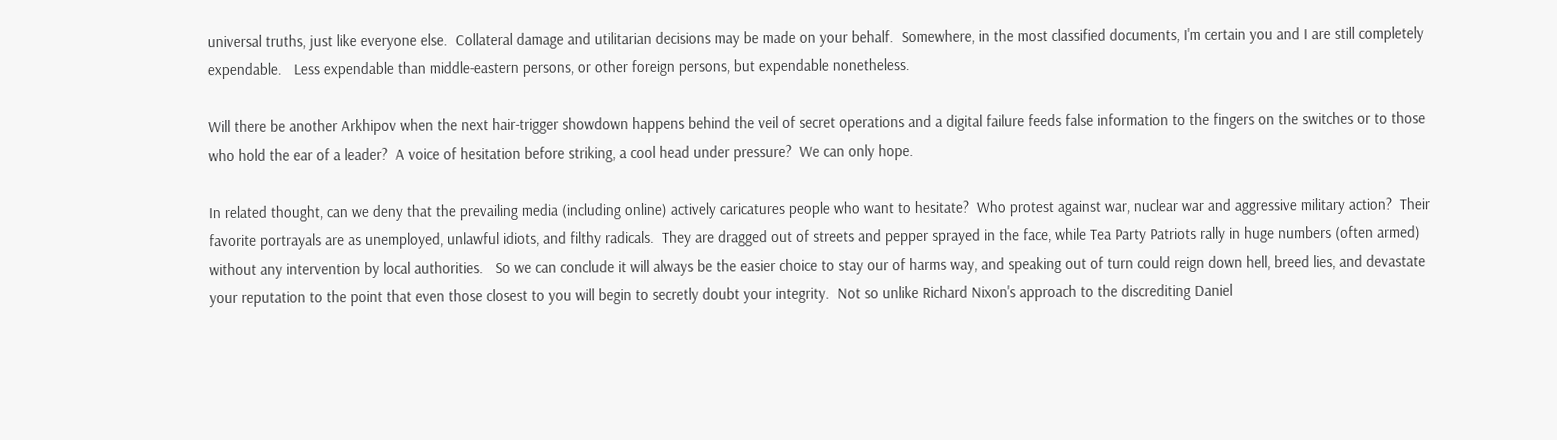universal truths, just like everyone else.  Collateral damage and utilitarian decisions may be made on your behalf.  Somewhere, in the most classified documents, I'm certain you and I are still completely expendable.   Less expendable than middle-eastern persons, or other foreign persons, but expendable nonetheless.

Will there be another Arkhipov when the next hair-trigger showdown happens behind the veil of secret operations and a digital failure feeds false information to the fingers on the switches or to those who hold the ear of a leader?  A voice of hesitation before striking, a cool head under pressure?  We can only hope.

In related thought, can we deny that the prevailing media (including online) actively caricatures people who want to hesitate?  Who protest against war, nuclear war and aggressive military action?  Their favorite portrayals are as unemployed, unlawful idiots, and filthy radicals.  They are dragged out of streets and pepper sprayed in the face, while Tea Party Patriots rally in huge numbers (often armed) without any intervention by local authorities.   So we can conclude it will always be the easier choice to stay our of harms way, and speaking out of turn could reign down hell, breed lies, and devastate your reputation to the point that even those closest to you will begin to secretly doubt your integrity.  Not so unlike Richard Nixon's approach to the discrediting Daniel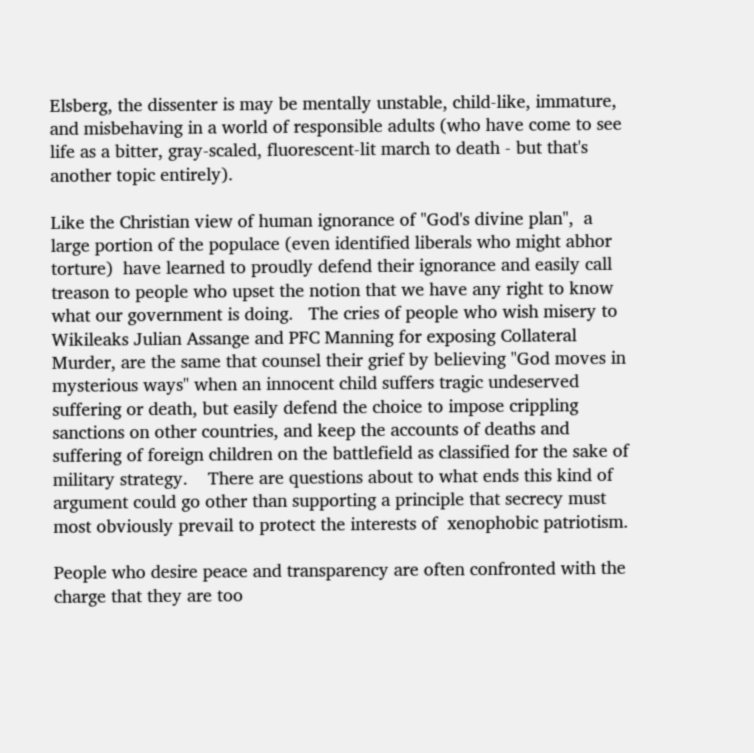Elsberg, the dissenter is may be mentally unstable, child-like, immature, and misbehaving in a world of responsible adults (who have come to see life as a bitter, gray-scaled, fluorescent-lit march to death - but that's another topic entirely).

Like the Christian view of human ignorance of "God's divine plan",  a large portion of the populace (even identified liberals who might abhor torture)  have learned to proudly defend their ignorance and easily call treason to people who upset the notion that we have any right to know what our government is doing.   The cries of people who wish misery to Wikileaks Julian Assange and PFC Manning for exposing Collateral Murder, are the same that counsel their grief by believing "God moves in mysterious ways" when an innocent child suffers tragic undeserved suffering or death, but easily defend the choice to impose crippling sanctions on other countries, and keep the accounts of deaths and suffering of foreign children on the battlefield as classified for the sake of military strategy.    There are questions about to what ends this kind of argument could go other than supporting a principle that secrecy must most obviously prevail to protect the interests of  xenophobic patriotism.

People who desire peace and transparency are often confronted with the charge that they are too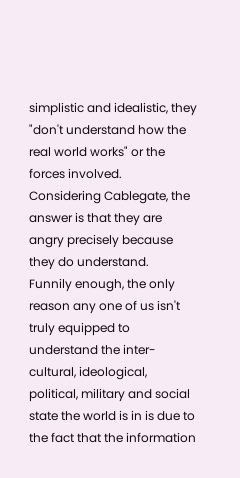simplistic and idealistic, they "don't understand how the real world works" or the forces involved.   Considering Cablegate, the answer is that they are angry precisely because they do understand.  Funnily enough, the only reason any one of us isn't truly equipped to understand the inter-cultural, ideological, political, military and social state the world is in is due to the fact that the information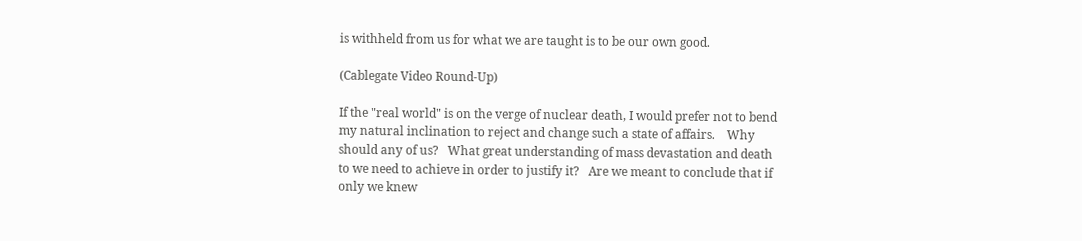is withheld from us for what we are taught is to be our own good.

(Cablegate Video Round-Up)

If the "real world" is on the verge of nuclear death, I would prefer not to bend my natural inclination to reject and change such a state of affairs.    Why should any of us?   What great understanding of mass devastation and death to we need to achieve in order to justify it?   Are we meant to conclude that if only we knew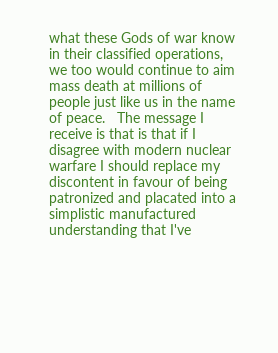what these Gods of war know in their classified operations, we too would continue to aim mass death at millions of people just like us in the name of peace.   The message I receive is that is that if I disagree with modern nuclear warfare I should replace my discontent in favour of being patronized and placated into a simplistic manufactured understanding that I've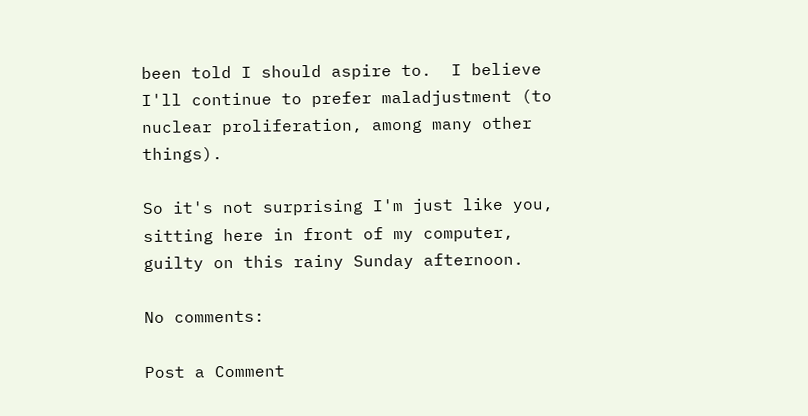been told I should aspire to.  I believe I'll continue to prefer maladjustment (to nuclear proliferation, among many other things).

So it's not surprising I'm just like you, sitting here in front of my computer, guilty on this rainy Sunday afternoon.

No comments:

Post a Comment